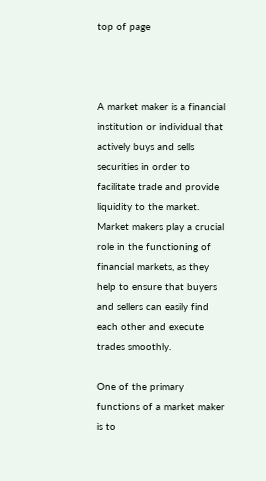top of page



A market maker is a financial institution or individual that actively buys and sells securities in order to facilitate trade and provide liquidity to the market. Market makers play a crucial role in the functioning of financial markets, as they help to ensure that buyers and sellers can easily find each other and execute trades smoothly.

One of the primary functions of a market maker is to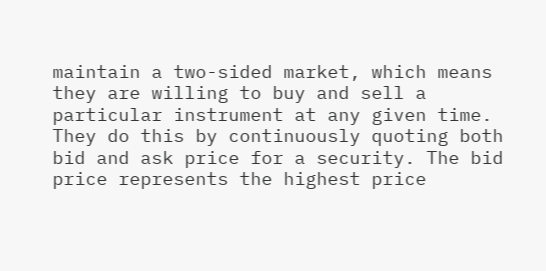maintain a two-sided market, which means they are willing to buy and sell a particular instrument at any given time. They do this by continuously quoting both bid and ask price for a security. The bid price represents the highest price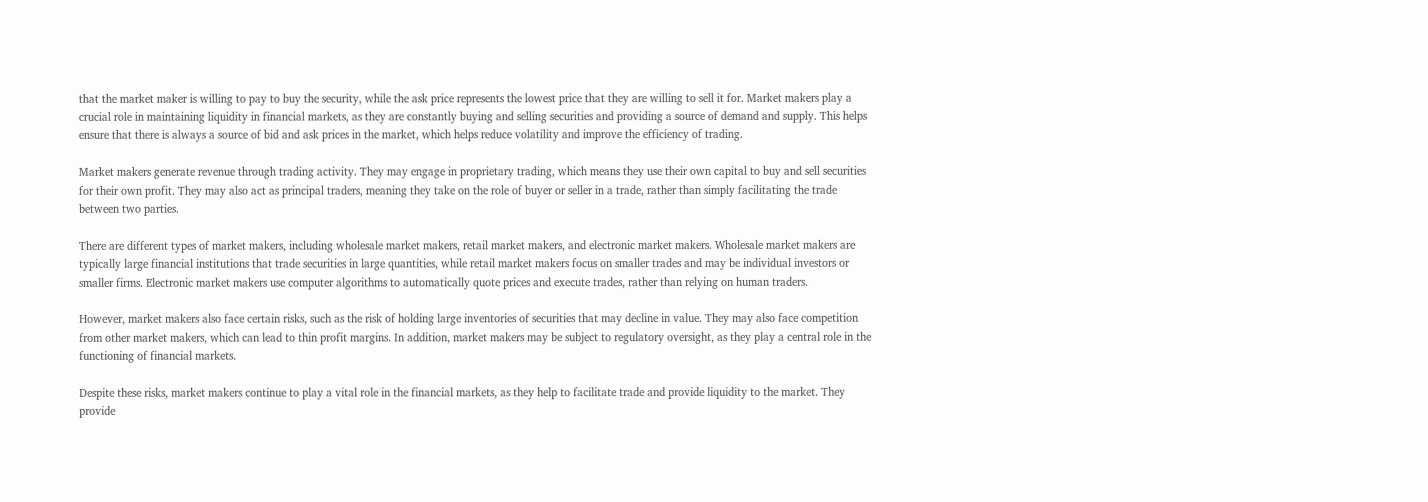that the market maker is willing to pay to buy the security, while the ask price represents the lowest price that they are willing to sell it for. Market makers play a crucial role in maintaining liquidity in financial markets, as they are constantly buying and selling securities and providing a source of demand and supply. This helps ensure that there is always a source of bid and ask prices in the market, which helps reduce volatility and improve the efficiency of trading.

Market makers generate revenue through trading activity. They may engage in proprietary trading, which means they use their own capital to buy and sell securities for their own profit. They may also act as principal traders, meaning they take on the role of buyer or seller in a trade, rather than simply facilitating the trade between two parties.

There are different types of market makers, including wholesale market makers, retail market makers, and electronic market makers. Wholesale market makers are typically large financial institutions that trade securities in large quantities, while retail market makers focus on smaller trades and may be individual investors or smaller firms. Electronic market makers use computer algorithms to automatically quote prices and execute trades, rather than relying on human traders.

However, market makers also face certain risks, such as the risk of holding large inventories of securities that may decline in value. They may also face competition from other market makers, which can lead to thin profit margins. In addition, market makers may be subject to regulatory oversight, as they play a central role in the functioning of financial markets.

Despite these risks, market makers continue to play a vital role in the financial markets, as they help to facilitate trade and provide liquidity to the market. They provide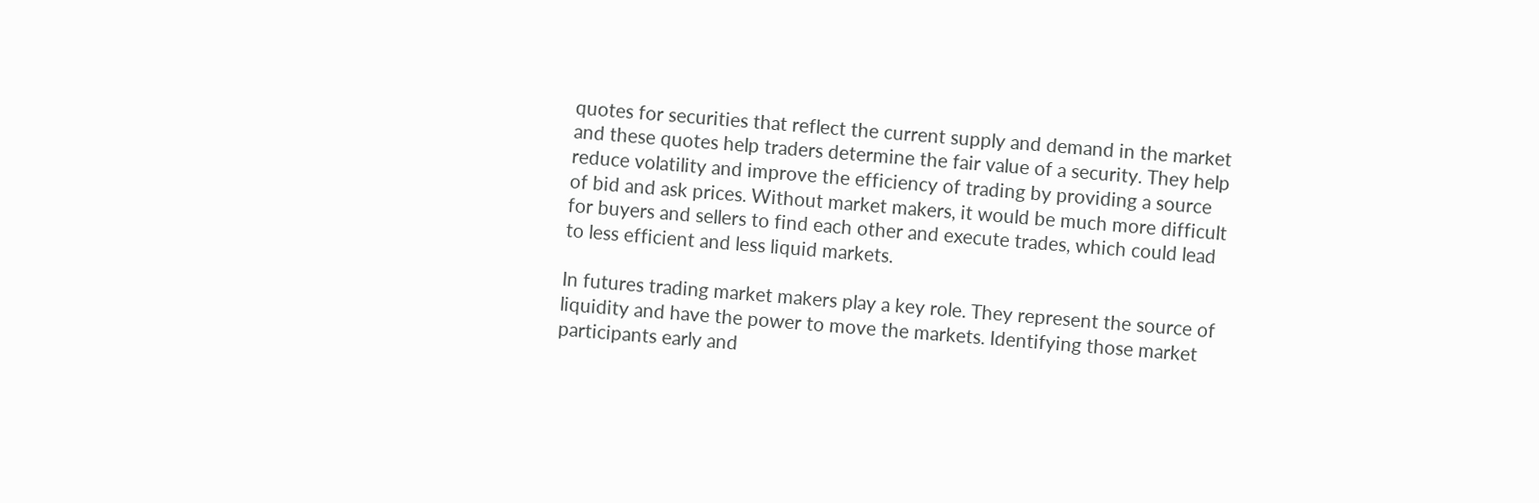quotes for securities that reflect the current supply and demand in the market and these quotes help traders determine the fair value of a security. They help reduce volatility and improve the efficiency of trading by providing a source of bid and ask prices. Without market makers, it would be much more difficult for buyers and sellers to find each other and execute trades, which could lead to less efficient and less liquid markets.

In futures trading market makers play a key role. They represent the source of liquidity and have the power to move the markets. Identifying those market participants early and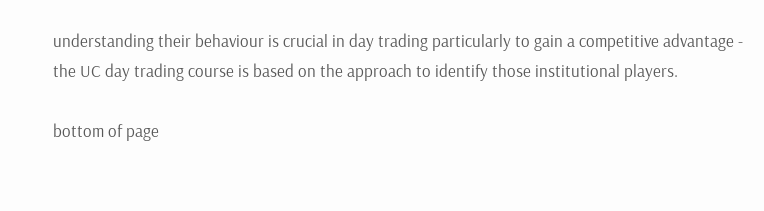understanding their behaviour is crucial in day trading particularly to gain a competitive advantage - the UC day trading course is based on the approach to identify those institutional players.

bottom of page